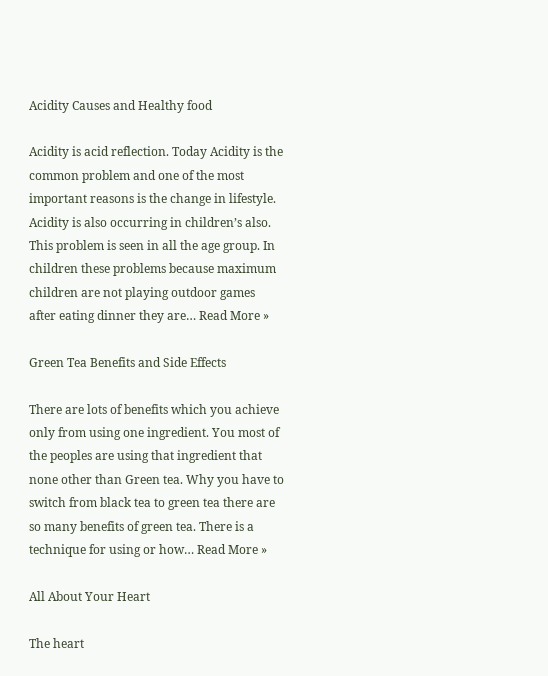Acidity Causes and Healthy food

Acidity is acid reflection. Today Acidity is the common problem and one of the most important reasons is the change in lifestyle. Acidity is also occurring in children’s also. This problem is seen in all the age group. In children these problems because maximum children are not playing outdoor games after eating dinner they are… Read More »

Green Tea Benefits and Side Effects

There are lots of benefits which you achieve only from using one ingredient. You most of the peoples are using that ingredient that none other than Green tea. Why you have to switch from black tea to green tea there are so many benefits of green tea. There is a technique for using or how… Read More »

All About Your Heart

The heart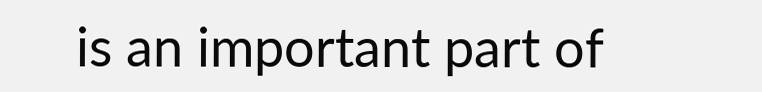is an important part of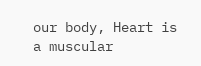our body, Heart is a muscular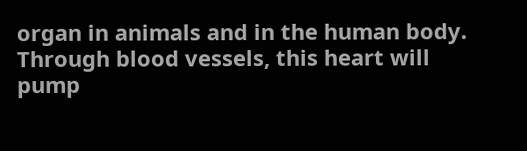organ in animals and in the human body. Through blood vessels, this heart will pump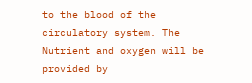to the blood of the circulatory system. The Nutrient and oxygen will be provided by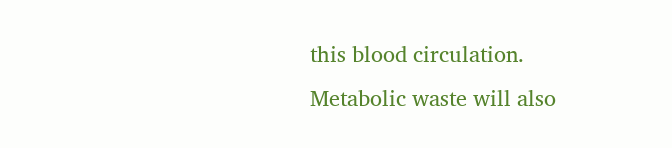this blood circulation. Metabolic waste will also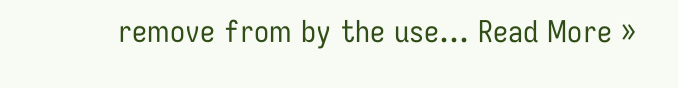remove from by the use… Read More »